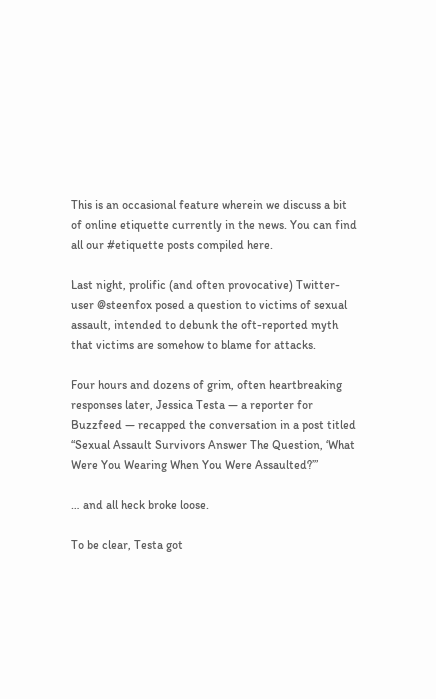This is an occasional feature wherein we discuss a bit of online etiquette currently in the news. You can find all our #etiquette posts compiled here.

Last night, prolific (and often provocative) Twitter-user @steenfox posed a question to victims of sexual assault, intended to debunk the oft-reported myth that victims are somehow to blame for attacks.

Four hours and dozens of grim, often heartbreaking responses later, Jessica Testa — a reporter for Buzzfeed — recapped the conversation in a post titled “Sexual Assault Survivors Answer The Question, ‘What Were You Wearing When You Were Assaulted?’”

… and all heck broke loose.

To be clear, Testa got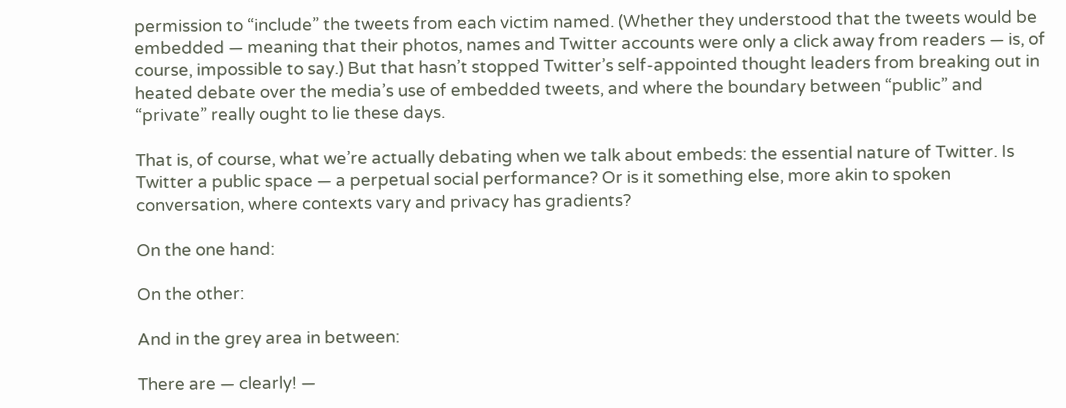permission to “include” the tweets from each victim named. (Whether they understood that the tweets would be embedded — meaning that their photos, names and Twitter accounts were only a click away from readers — is, of course, impossible to say.) But that hasn’t stopped Twitter’s self-appointed thought leaders from breaking out in heated debate over the media’s use of embedded tweets, and where the boundary between “public” and “private” really ought to lie these days.

That is, of course, what we’re actually debating when we talk about embeds: the essential nature of Twitter. Is Twitter a public space — a perpetual social performance? Or is it something else, more akin to spoken conversation, where contexts vary and privacy has gradients?

On the one hand:

On the other:

And in the grey area in between:

There are — clearly! —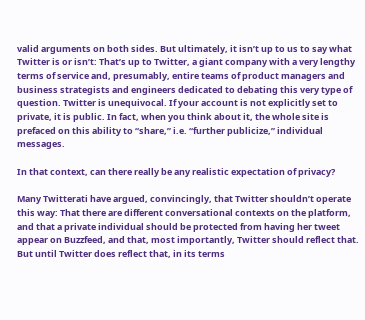valid arguments on both sides. But ultimately, it isn’t up to us to say what Twitter is or isn’t: That’s up to Twitter, a giant company with a very lengthy terms of service and, presumably, entire teams of product managers and business strategists and engineers dedicated to debating this very type of question. Twitter is unequivocal. If your account is not explicitly set to private, it is public. In fact, when you think about it, the whole site is prefaced on this ability to “share,” i.e. “further publicize,” individual messages.

In that context, can there really be any realistic expectation of privacy?

Many Twitterati have argued, convincingly, that Twitter shouldn’t operate this way: That there are different conversational contexts on the platform, and that a private individual should be protected from having her tweet appear on Buzzfeed, and that, most importantly, Twitter should reflect that. But until Twitter does reflect that, in its terms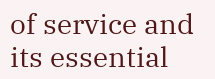of service and its essential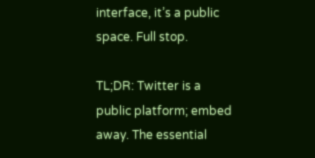interface, it’s a public space. Full stop.

TL;DR: Twitter is a public platform; embed away. The essential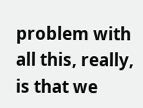problem with all this, really, is that we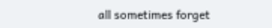all sometimes forget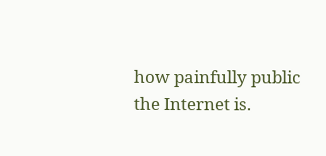how painfully public the Internet is.